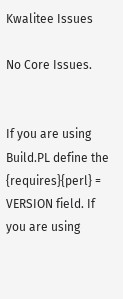Kwalitee Issues

No Core Issues.


If you are using Build.PL define the {requires}{perl} = VERSION field. If you are using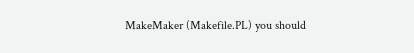MakeMaker (Makefile.PL) you should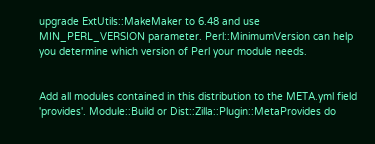upgrade ExtUtils::MakeMaker to 6.48 and use MIN_PERL_VERSION parameter. Perl::MinimumVersion can help you determine which version of Perl your module needs.


Add all modules contained in this distribution to the META.yml field 'provides'. Module::Build or Dist::Zilla::Plugin::MetaProvides do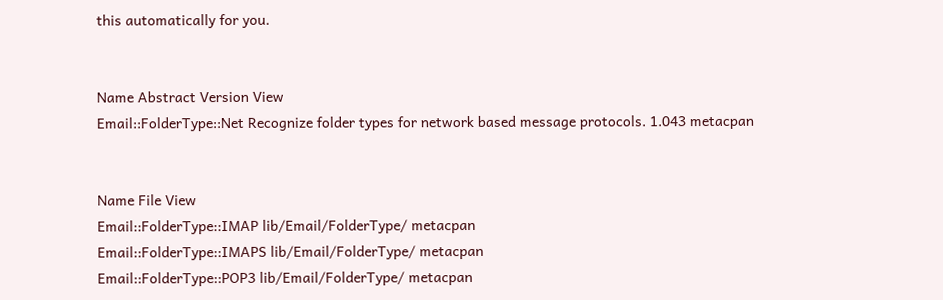this automatically for you.


Name Abstract Version View
Email::FolderType::Net Recognize folder types for network based message protocols. 1.043 metacpan


Name File View
Email::FolderType::IMAP lib/Email/FolderType/ metacpan
Email::FolderType::IMAPS lib/Email/FolderType/ metacpan
Email::FolderType::POP3 lib/Email/FolderType/ metacpan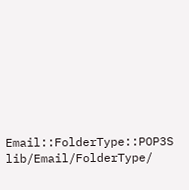Email::FolderType::POP3S lib/Email/FolderType/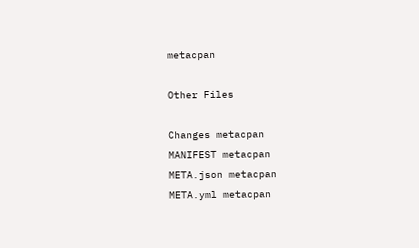metacpan

Other Files

Changes metacpan
MANIFEST metacpan
META.json metacpan
META.yml metacpan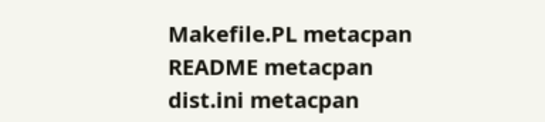Makefile.PL metacpan
README metacpan
dist.ini metacpan